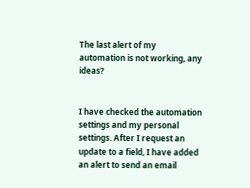The last alert of my automation is not working, any ideas?


I have checked the automation settings and my personal settings. After I request an update to a field, I have added an alert to send an email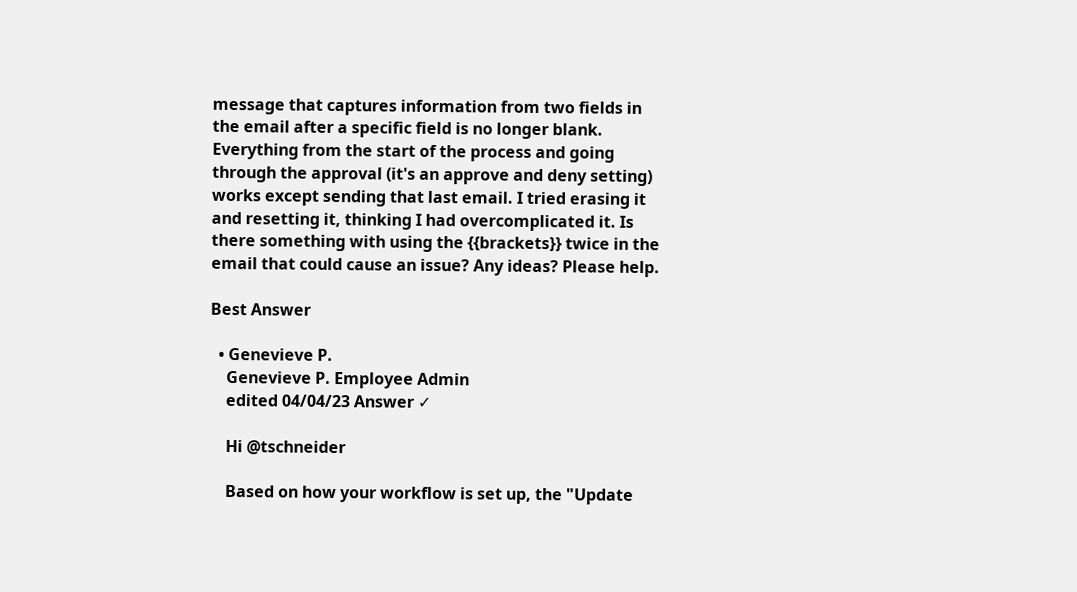message that captures information from two fields in the email after a specific field is no longer blank. Everything from the start of the process and going through the approval (it's an approve and deny setting) works except sending that last email. I tried erasing it and resetting it, thinking I had overcomplicated it. Is there something with using the {{brackets}} twice in the email that could cause an issue? Any ideas? Please help.

Best Answer

  • Genevieve P.
    Genevieve P. Employee Admin
    edited 04/04/23 Answer ✓

    Hi @tschneider

    Based on how your workflow is set up, the "Update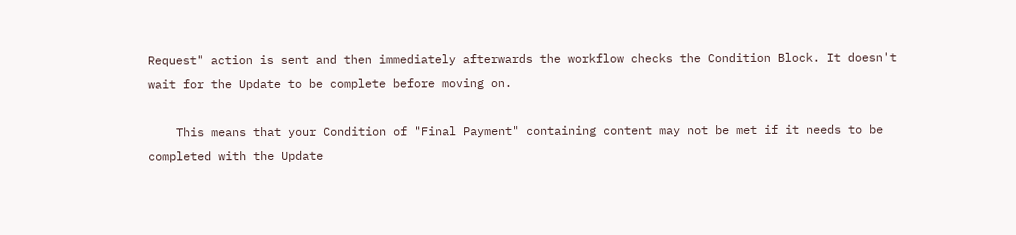Request" action is sent and then immediately afterwards the workflow checks the Condition Block. It doesn't wait for the Update to be complete before moving on.

    This means that your Condition of "Final Payment" containing content may not be met if it needs to be completed with the Update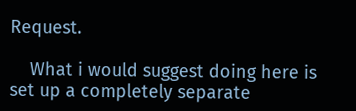Request.

    What i would suggest doing here is set up a completely separate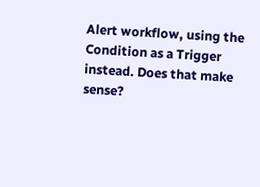Alert workflow, using the Condition as a Trigger instead. Does that make sense?